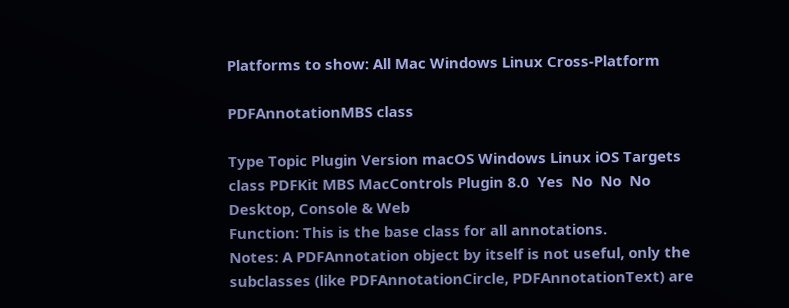Platforms to show: All Mac Windows Linux Cross-Platform

PDFAnnotationMBS class

Type Topic Plugin Version macOS Windows Linux iOS Targets
class PDFKit MBS MacControls Plugin 8.0  Yes  No  No  No Desktop, Console & Web
Function: This is the base class for all annotations.
Notes: A PDFAnnotation object by itself is not useful, only the subclasses (like PDFAnnotationCircle, PDFAnnotationText) are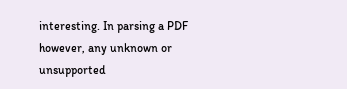interesting. In parsing a PDF however, any unknown or unsupported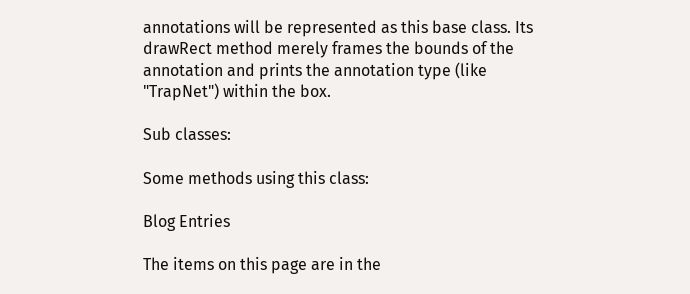annotations will be represented as this base class. Its drawRect method merely frames the bounds of the annotation and prints the annotation type (like "TrapNet") within the box.

Sub classes:

Some methods using this class:

Blog Entries

The items on this page are in the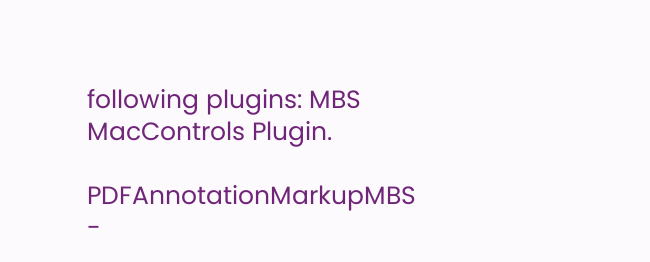following plugins: MBS MacControls Plugin.

PDFAnnotationMarkupMBS   -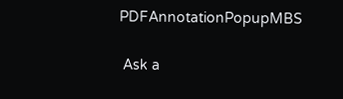PDFAnnotationPopupMBS

 Ask a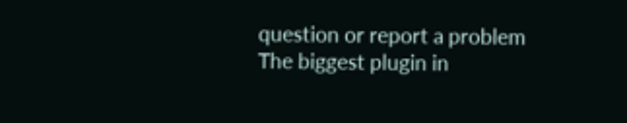question or report a problem
The biggest plugin in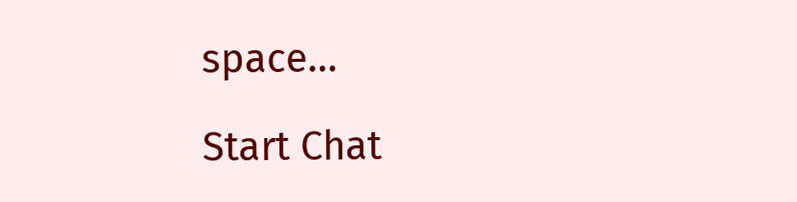space...

Start Chat